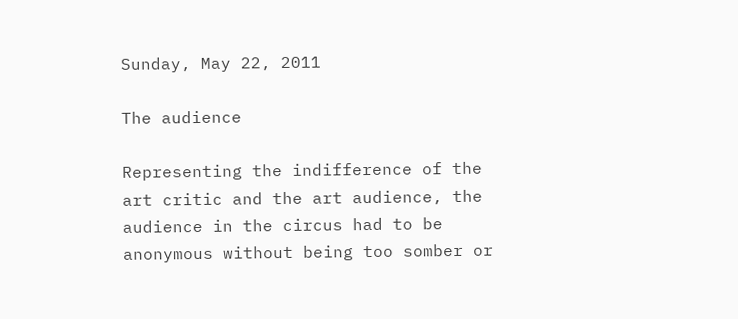Sunday, May 22, 2011

The audience

Representing the indifference of the art critic and the art audience, the audience in the circus had to be anonymous without being too somber or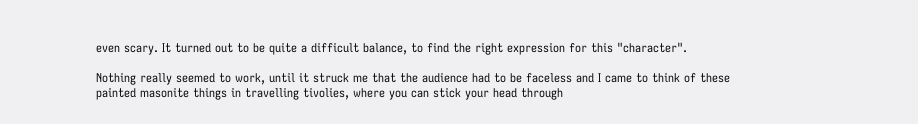even scary. It turned out to be quite a difficult balance, to find the right expression for this "character".

Nothing really seemed to work, until it struck me that the audience had to be faceless and I came to think of these painted masonite things in travelling tivolies, where you can stick your head through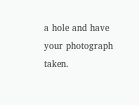a hole and have your photograph taken.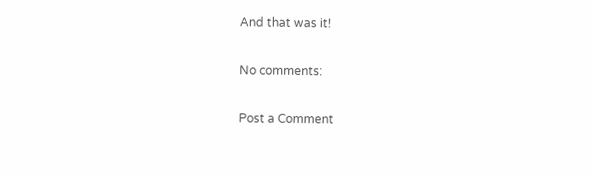And that was it!

No comments:

Post a Comment